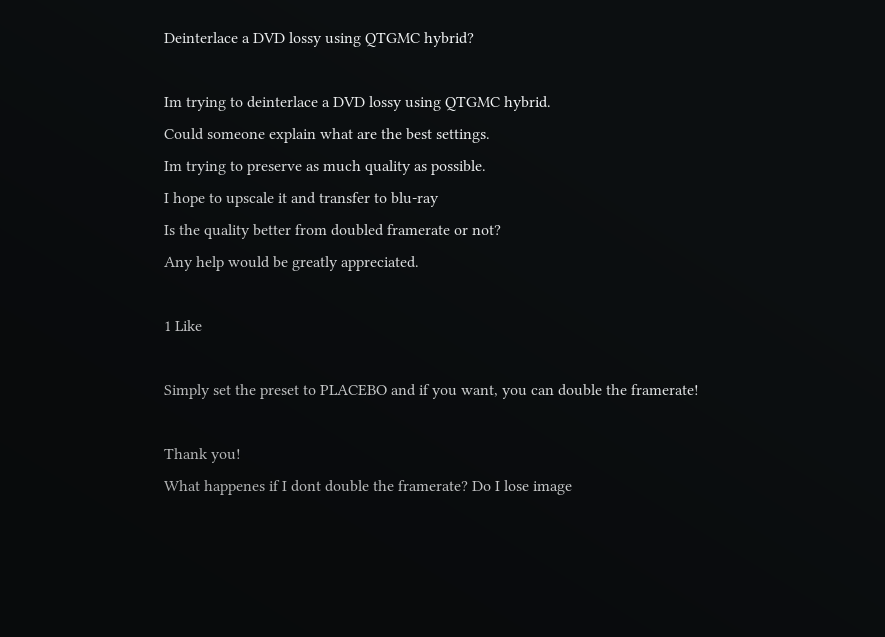Deinterlace a DVD lossy using QTGMC hybrid?

Im trying to deinterlace a DVD lossy using QTGMC hybrid.
Could someone explain what are the best settings.
Im trying to preserve as much quality as possible.
I hope to upscale it and transfer to blu-ray
Is the quality better from doubled framerate or not?
Any help would be greatly appreciated.

1 Like

Simply set the preset to PLACEBO and if you want, you can double the framerate!

Thank you!
What happenes if I dont double the framerate? Do I lose image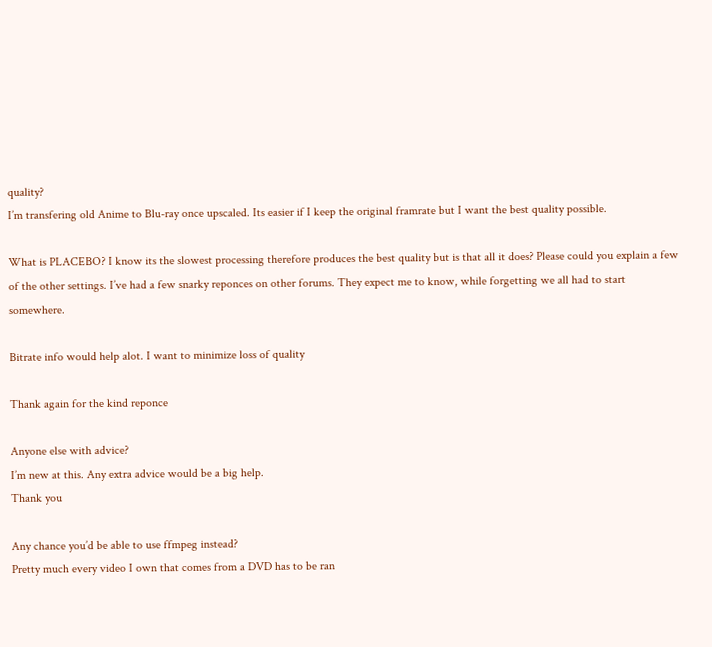quality?
I’m transfering old Anime to Blu-ray once upscaled. Its easier if I keep the original framrate but I want the best quality possible.

What is PLACEBO? I know its the slowest processing therefore produces the best quality but is that all it does? Please could you explain a few of the other settings. I’ve had a few snarky reponces on other forums. They expect me to know, while forgetting we all had to start somewhere.

Bitrate info would help alot. I want to minimize loss of quality

Thank again for the kind reponce

Anyone else with advice?
I’m new at this. Any extra advice would be a big help.
Thank you

Any chance you’d be able to use ffmpeg instead?
Pretty much every video I own that comes from a DVD has to be ran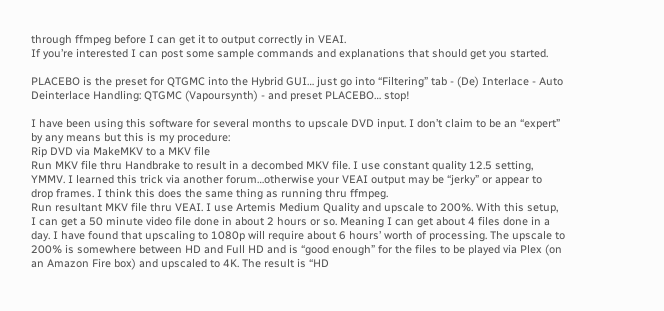through ffmpeg before I can get it to output correctly in VEAI.
If you’re interested I can post some sample commands and explanations that should get you started.

PLACEBO is the preset for QTGMC into the Hybrid GUI… just go into “Filtering” tab - (De) Interlace - Auto Deinterlace Handling: QTGMC (Vapoursynth) - and preset PLACEBO… stop!

I have been using this software for several months to upscale DVD input. I don’t claim to be an “expert” by any means but this is my procedure:
Rip DVD via MakeMKV to a MKV file
Run MKV file thru Handbrake to result in a decombed MKV file. I use constant quality 12.5 setting, YMMV. I learned this trick via another forum…otherwise your VEAI output may be “jerky” or appear to drop frames. I think this does the same thing as running thru ffmpeg.
Run resultant MKV file thru VEAI. I use Artemis Medium Quality and upscale to 200%. With this setup, I can get a 50 minute video file done in about 2 hours or so. Meaning I can get about 4 files done in a day. I have found that upscaling to 1080p will require about 6 hours’ worth of processing. The upscale to 200% is somewhere between HD and Full HD and is “good enough” for the files to be played via Plex (on an Amazon Fire box) and upscaled to 4K. The result is “HD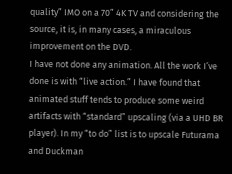quality” IMO on a 70” 4K TV and considering the source, it is, in many cases, a miraculous improvement on the DVD.
I have not done any animation. All the work I’ve done is with “live action.” I have found that animated stuff tends to produce some weird artifacts with “standard” upscaling (via a UHD BR player). In my “to do” list is to upscale Futurama and Duckman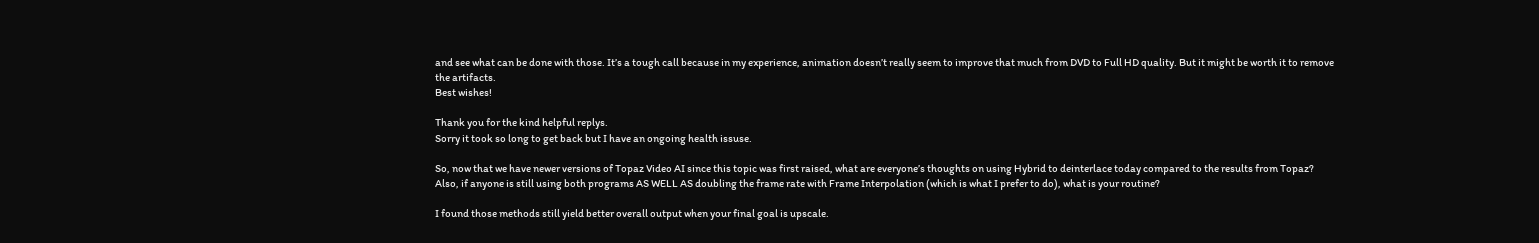and see what can be done with those. It’s a tough call because in my experience, animation doesn’t really seem to improve that much from DVD to Full HD quality. But it might be worth it to remove the artifacts.
Best wishes!

Thank you for the kind helpful replys.
Sorry it took so long to get back but I have an ongoing health issuse.

So, now that we have newer versions of Topaz Video AI since this topic was first raised, what are everyone’s thoughts on using Hybrid to deinterlace today compared to the results from Topaz?
Also, if anyone is still using both programs AS WELL AS doubling the frame rate with Frame Interpolation (which is what I prefer to do), what is your routine?

I found those methods still yield better overall output when your final goal is upscale.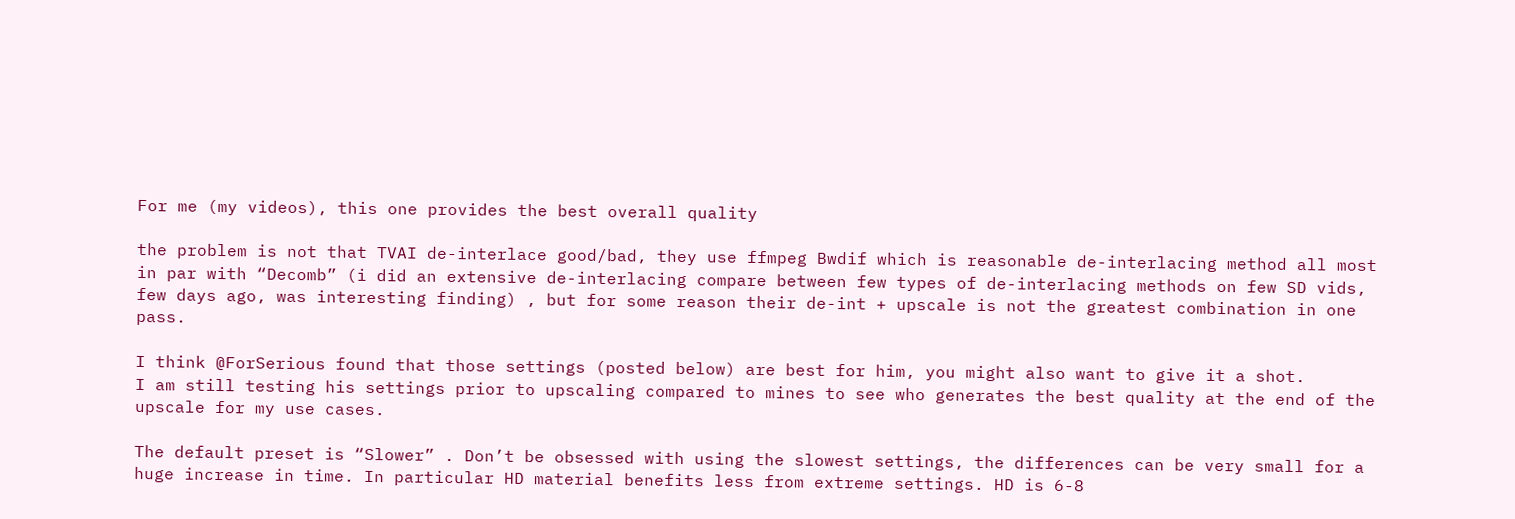For me (my videos), this one provides the best overall quality

the problem is not that TVAI de-interlace good/bad, they use ffmpeg Bwdif which is reasonable de-interlacing method all most in par with “Decomb” (i did an extensive de-interlacing compare between few types of de-interlacing methods on few SD vids, few days ago, was interesting finding) , but for some reason their de-int + upscale is not the greatest combination in one pass.

I think @ForSerious found that those settings (posted below) are best for him, you might also want to give it a shot.
I am still testing his settings prior to upscaling compared to mines to see who generates the best quality at the end of the upscale for my use cases.

The default preset is “Slower” . Don’t be obsessed with using the slowest settings, the differences can be very small for a huge increase in time. In particular HD material benefits less from extreme settings. HD is 6-8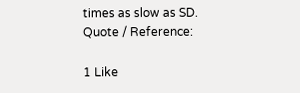times as slow as SD.
Quote / Reference:

1 Like